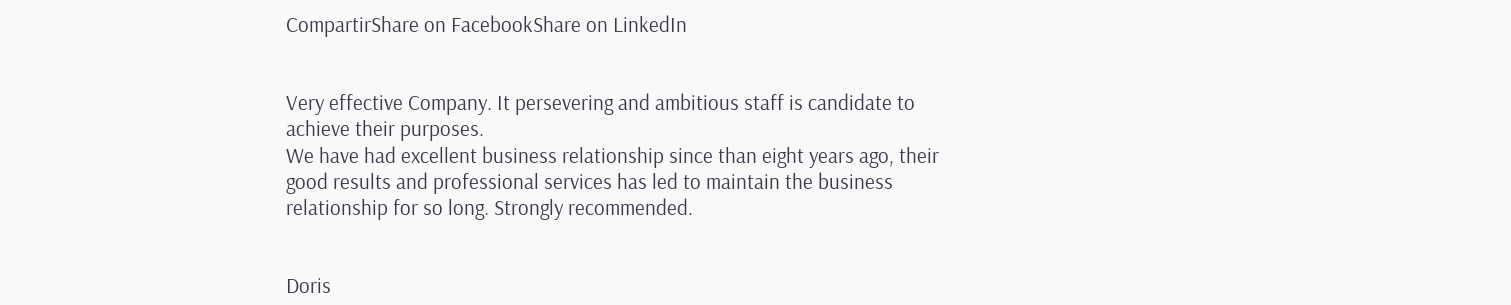CompartirShare on FacebookShare on LinkedIn


Very effective Company. It persevering and ambitious staff is candidate to achieve their purposes.
We have had excellent business relationship since than eight years ago, their good results and professional services has led to maintain the business relationship for so long. Strongly recommended.


Doris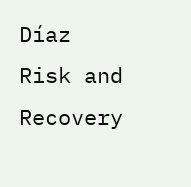Díaz
Risk and Recovery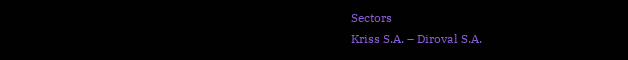Sectors
Kriss S.A. – Diroval S.A.